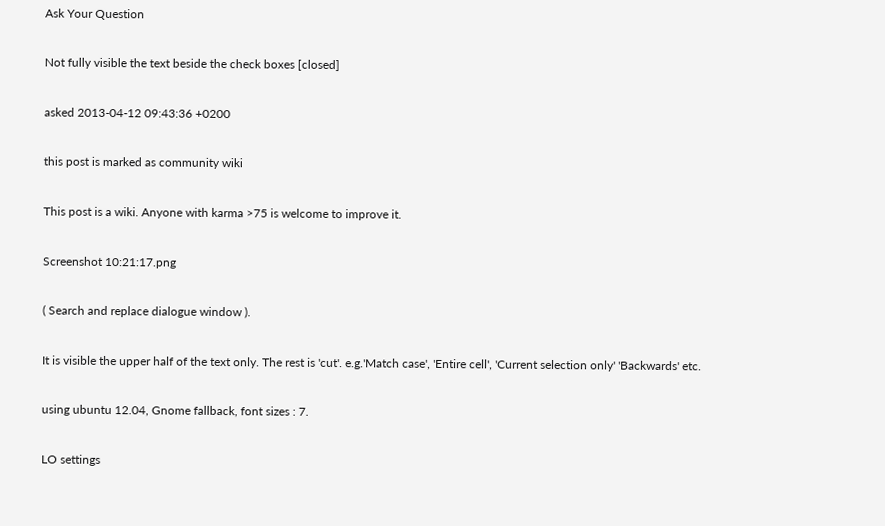Ask Your Question

Not fully visible the text beside the check boxes [closed]

asked 2013-04-12 09:43:36 +0200

this post is marked as community wiki

This post is a wiki. Anyone with karma >75 is welcome to improve it.

Screenshot 10:21:17.png

( Search and replace dialogue window ).

It is visible the upper half of the text only. The rest is 'cut'. e.g.'Match case', 'Entire cell', 'Current selection only' 'Backwards' etc.

using ubuntu 12.04, Gnome fallback, font sizes : 7.

LO settings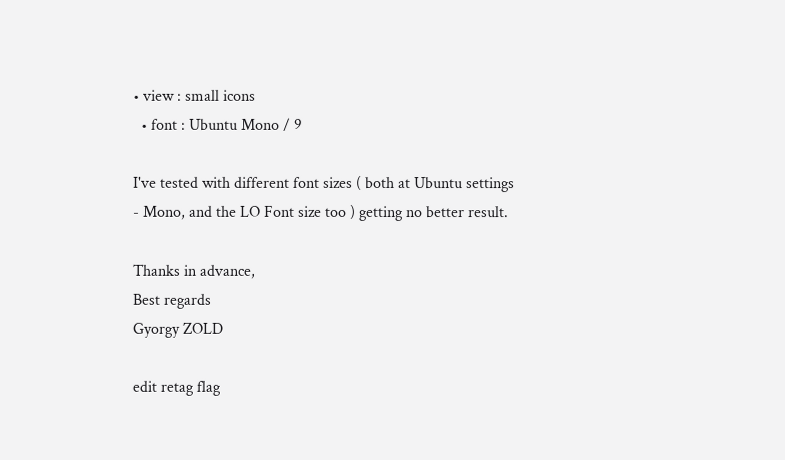• view : small icons
  • font : Ubuntu Mono / 9

I've tested with different font sizes ( both at Ubuntu settings - Mono, and the LO Font size too ) getting no better result.

Thanks in advance,
Best regards
Gyorgy ZOLD

edit retag flag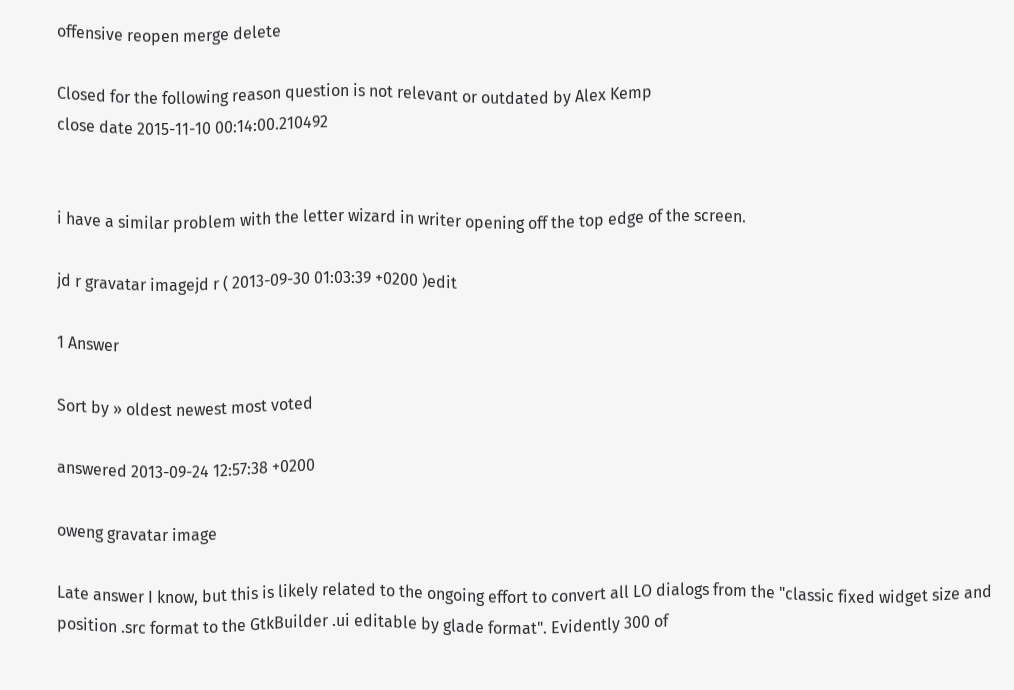offensive reopen merge delete

Closed for the following reason question is not relevant or outdated by Alex Kemp
close date 2015-11-10 00:14:00.210492


i have a similar problem with the letter wizard in writer opening off the top edge of the screen.

jd r gravatar imagejd r ( 2013-09-30 01:03:39 +0200 )edit

1 Answer

Sort by » oldest newest most voted

answered 2013-09-24 12:57:38 +0200

oweng gravatar image

Late answer I know, but this is likely related to the ongoing effort to convert all LO dialogs from the "classic fixed widget size and position .src format to the GtkBuilder .ui editable by glade format". Evidently 300 of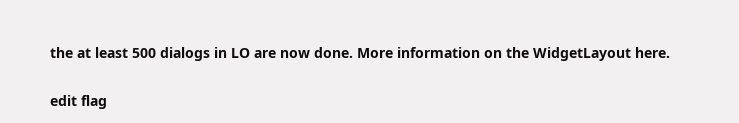the at least 500 dialogs in LO are now done. More information on the WidgetLayout here.

edit flag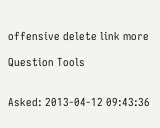offensive delete link more

Question Tools


Asked: 2013-04-12 09:43:36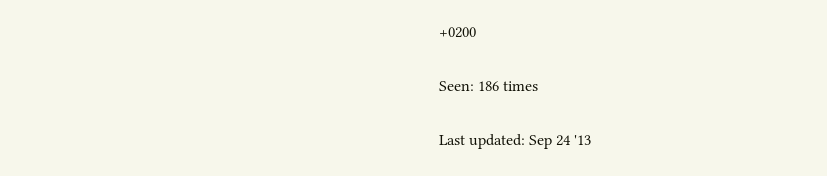+0200

Seen: 186 times

Last updated: Sep 24 '13